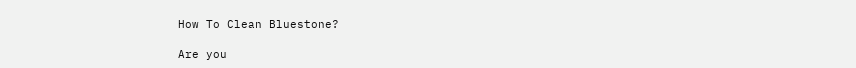How To Clean Bluestone?

Are you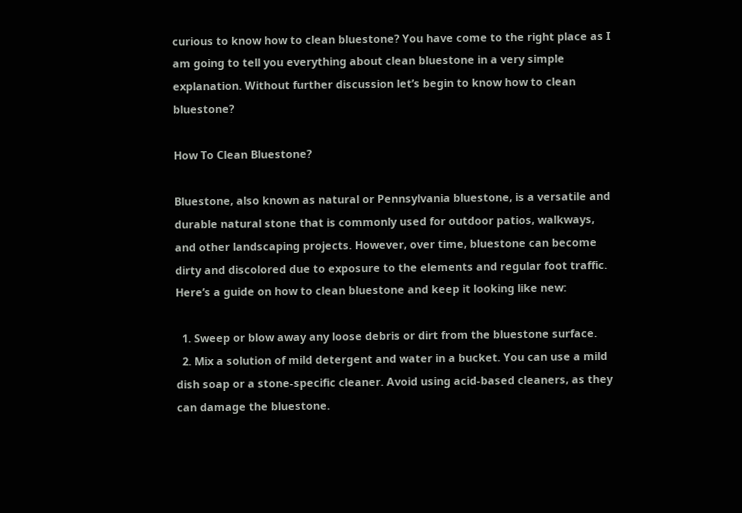curious to know how to clean bluestone? You have come to the right place as I am going to tell you everything about clean bluestone in a very simple explanation. Without further discussion let’s begin to know how to clean bluestone?

How To Clean Bluestone?

Bluestone, also known as natural or Pennsylvania bluestone, is a versatile and durable natural stone that is commonly used for outdoor patios, walkways, and other landscaping projects. However, over time, bluestone can become dirty and discolored due to exposure to the elements and regular foot traffic. Here’s a guide on how to clean bluestone and keep it looking like new:

  1. Sweep or blow away any loose debris or dirt from the bluestone surface.
  2. Mix a solution of mild detergent and water in a bucket. You can use a mild dish soap or a stone-specific cleaner. Avoid using acid-based cleaners, as they can damage the bluestone.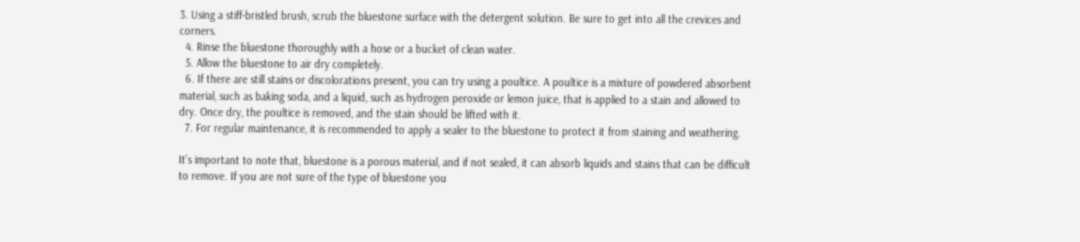3. Using a stiff-bristled brush, scrub the bluestone surface with the detergent solution. Be sure to get into all the crevices and corners.
  4. Rinse the bluestone thoroughly with a hose or a bucket of clean water.
  5. Allow the bluestone to air dry completely.
  6. If there are still stains or discolorations present, you can try using a poultice. A poultice is a mixture of powdered absorbent material, such as baking soda, and a liquid, such as hydrogen peroxide or lemon juice, that is applied to a stain and allowed to dry. Once dry, the poultice is removed, and the stain should be lifted with it.
  7. For regular maintenance, it is recommended to apply a sealer to the bluestone to protect it from staining and weathering.

It’s important to note that, bluestone is a porous material, and if not sealed, it can absorb liquids and stains that can be difficult to remove. If you are not sure of the type of bluestone you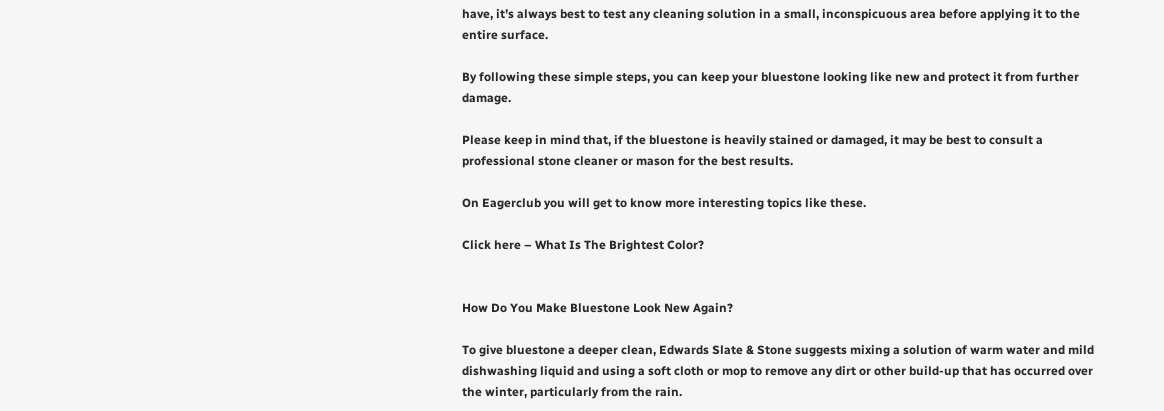have, it’s always best to test any cleaning solution in a small, inconspicuous area before applying it to the entire surface.

By following these simple steps, you can keep your bluestone looking like new and protect it from further damage.

Please keep in mind that, if the bluestone is heavily stained or damaged, it may be best to consult a professional stone cleaner or mason for the best results.

On Eagerclub you will get to know more interesting topics like these.

Click here – What Is The Brightest Color?


How Do You Make Bluestone Look New Again?

To give bluestone a deeper clean, Edwards Slate & Stone suggests mixing a solution of warm water and mild dishwashing liquid and using a soft cloth or mop to remove any dirt or other build-up that has occurred over the winter, particularly from the rain.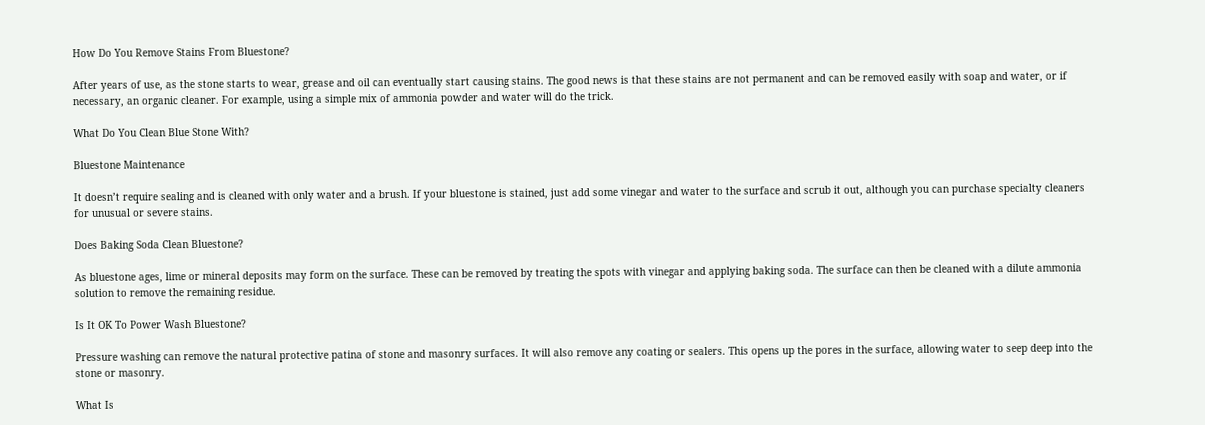How Do You Remove Stains From Bluestone?

After years of use, as the stone starts to wear, grease and oil can eventually start causing stains. The good news is that these stains are not permanent and can be removed easily with soap and water, or if necessary, an organic cleaner. For example, using a simple mix of ammonia powder and water will do the trick.

What Do You Clean Blue Stone With?

Bluestone Maintenance

It doesn’t require sealing and is cleaned with only water and a brush. If your bluestone is stained, just add some vinegar and water to the surface and scrub it out, although you can purchase specialty cleaners for unusual or severe stains.

Does Baking Soda Clean Bluestone?

As bluestone ages, lime or mineral deposits may form on the surface. These can be removed by treating the spots with vinegar and applying baking soda. The surface can then be cleaned with a dilute ammonia solution to remove the remaining residue.

Is It OK To Power Wash Bluestone?

Pressure washing can remove the natural protective patina of stone and masonry surfaces. It will also remove any coating or sealers. This opens up the pores in the surface, allowing water to seep deep into the stone or masonry.

What Is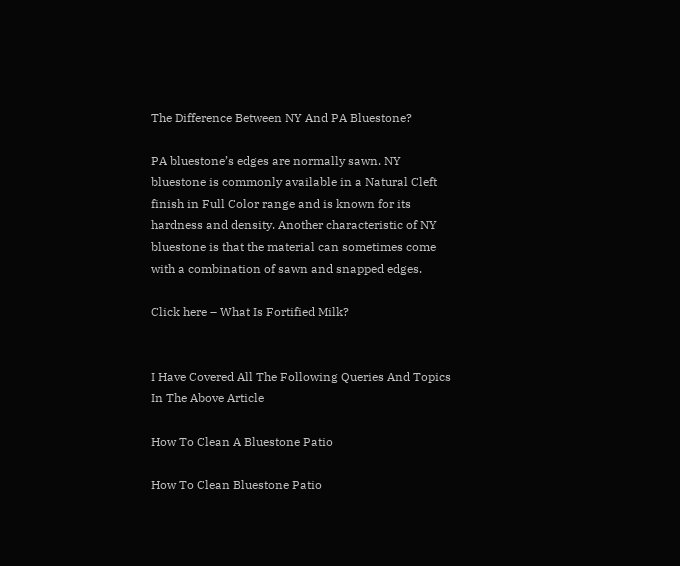The Difference Between NY And PA Bluestone?

PA bluestone’s edges are normally sawn. NY bluestone is commonly available in a Natural Cleft finish in Full Color range and is known for its hardness and density. Another characteristic of NY bluestone is that the material can sometimes come with a combination of sawn and snapped edges.

Click here – What Is Fortified Milk?


I Have Covered All The Following Queries And Topics In The Above Article

How To Clean A Bluestone Patio

How To Clean Bluestone Patio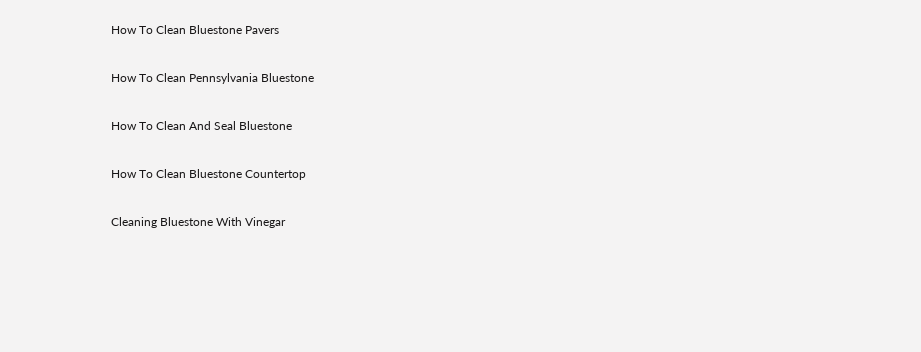How To Clean Bluestone Pavers

How To Clean Pennsylvania Bluestone

How To Clean And Seal Bluestone

How To Clean Bluestone Countertop

Cleaning Bluestone With Vinegar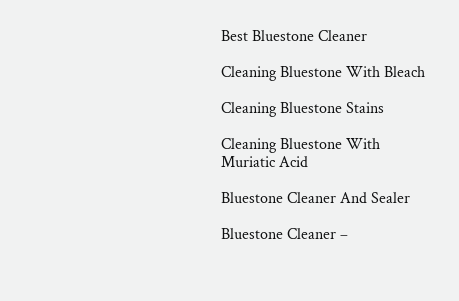Best Bluestone Cleaner

Cleaning Bluestone With Bleach

Cleaning Bluestone Stains

Cleaning Bluestone With Muriatic Acid

Bluestone Cleaner And Sealer

Bluestone Cleaner –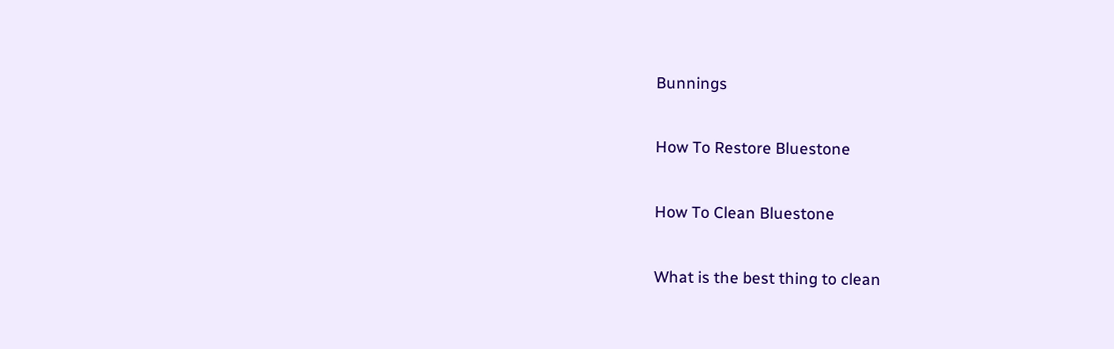Bunnings

How To Restore Bluestone

How To Clean Bluestone

What is the best thing to clean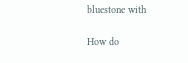bluestone with

How do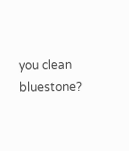you clean bluestone?